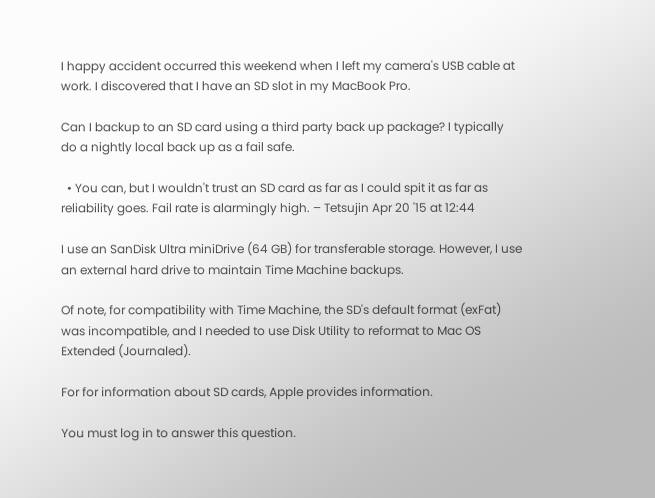I happy accident occurred this weekend when I left my camera's USB cable at work. I discovered that I have an SD slot in my MacBook Pro.

Can I backup to an SD card using a third party back up package? I typically do a nightly local back up as a fail safe.

  • You can, but I wouldn't trust an SD card as far as I could spit it as far as reliability goes. Fail rate is alarmingly high. – Tetsujin Apr 20 '15 at 12:44

I use an SanDisk Ultra miniDrive (64 GB) for transferable storage. However, I use an external hard drive to maintain Time Machine backups.

Of note, for compatibility with Time Machine, the SD's default format (exFat) was incompatible, and I needed to use Disk Utility to reformat to Mac OS Extended (Journaled).

For for information about SD cards, Apple provides information.

You must log in to answer this question.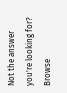Not the answer you're looking for? Browse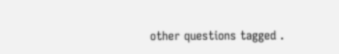other questions tagged .